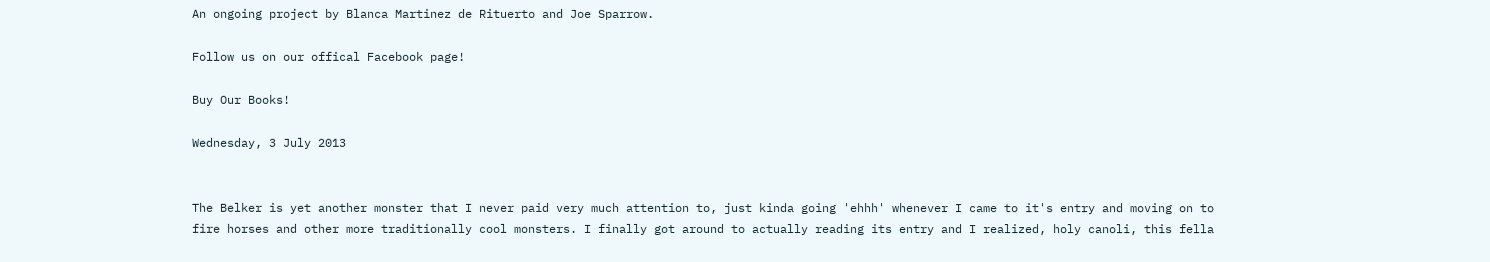An ongoing project by Blanca Martinez de Rituerto and Joe Sparrow.

Follow us on our offical Facebook page!

Buy Our Books!

Wednesday, 3 July 2013


The Belker is yet another monster that I never paid very much attention to, just kinda going 'ehhh' whenever I came to it's entry and moving on to fire horses and other more traditionally cool monsters. I finally got around to actually reading its entry and I realized, holy canoli, this fella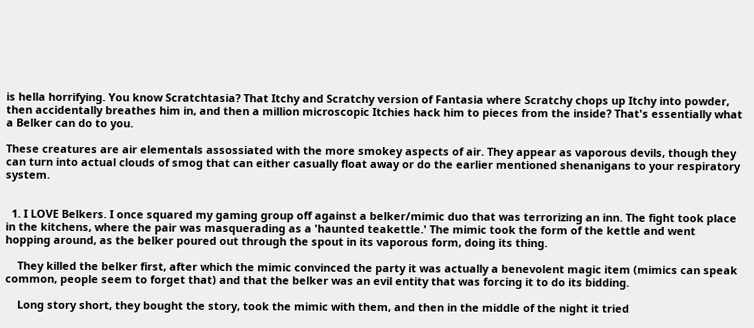is hella horrifying. You know Scratchtasia? That Itchy and Scratchy version of Fantasia where Scratchy chops up Itchy into powder, then accidentally breathes him in, and then a million microscopic Itchies hack him to pieces from the inside? That's essentially what a Belker can do to you.

These creatures are air elementals assossiated with the more smokey aspects of air. They appear as vaporous devils, though they can turn into actual clouds of smog that can either casually float away or do the earlier mentioned shenanigans to your respiratory system.


  1. I LOVE Belkers. I once squared my gaming group off against a belker/mimic duo that was terrorizing an inn. The fight took place in the kitchens, where the pair was masquerading as a 'haunted teakettle.' The mimic took the form of the kettle and went hopping around, as the belker poured out through the spout in its vaporous form, doing its thing.

    They killed the belker first, after which the mimic convinced the party it was actually a benevolent magic item (mimics can speak common, people seem to forget that) and that the belker was an evil entity that was forcing it to do its bidding.

    Long story short, they bought the story, took the mimic with them, and then in the middle of the night it tried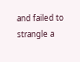and failed to strangle a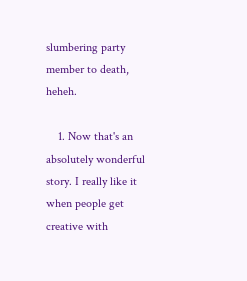slumbering party member to death, heheh.

    1. Now that's an absolutely wonderful story. I really like it when people get creative with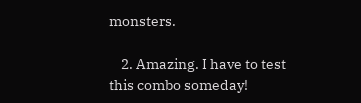monsters.

    2. Amazing. I have to test this combo someday!